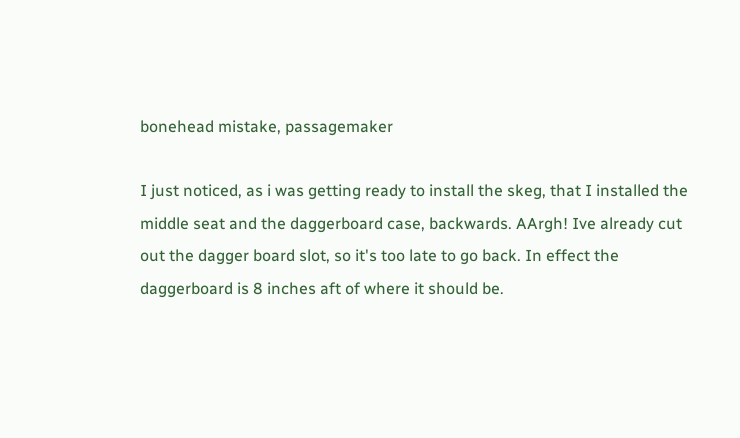bonehead mistake, passagemaker

I just noticed, as i was getting ready to install the skeg, that I installed the middle seat and the daggerboard case, backwards. AArgh! Ive already cut out the dagger board slot, so it's too late to go back. In effect the daggerboard is 8 inches aft of where it should be.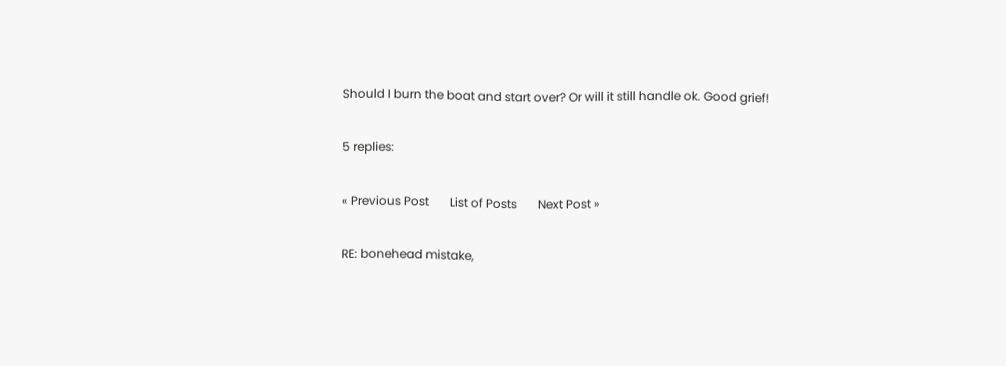Should I burn the boat and start over? Or will it still handle ok. Good grief!

5 replies:

« Previous Post       List of Posts       Next Post »

RE: bonehead mistake,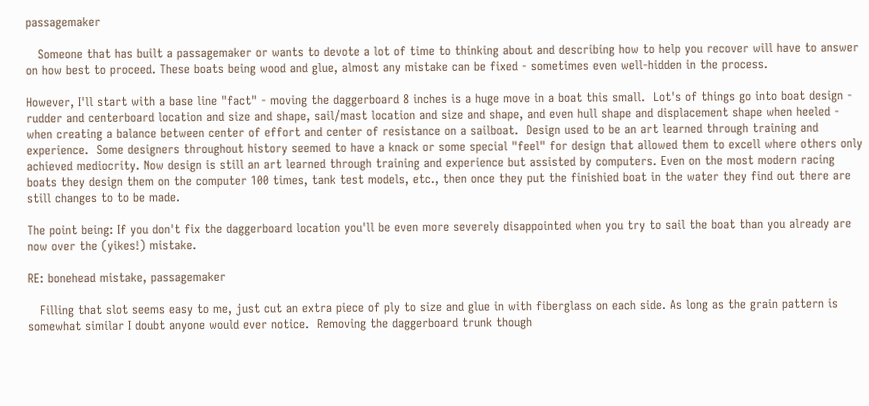passagemaker

   Someone that has built a passagemaker or wants to devote a lot of time to thinking about and describing how to help you recover will have to answer on how best to proceed. These boats being wood and glue, almost any mistake can be fixed - sometimes even well-hidden in the process.

However, I'll start with a base line "fact" - moving the daggerboard 8 inches is a huge move in a boat this small.  Lot's of things go into boat design - rudder and centerboard location and size and shape, sail/mast location and size and shape, and even hull shape and displacement shape when heeled - when creating a balance between center of effort and center of resistance on a sailboat.  Design used to be an art learned through training and experience.  Some designers throughout history seemed to have a knack or some special "feel" for design that allowed them to excell where others only achieved mediocrity. Now design is still an art learned through training and experience but assisted by computers. Even on the most modern racing boats they design them on the computer 100 times, tank test models, etc., then once they put the finishied boat in the water they find out there are still changes to to be made.

The point being: If you don't fix the daggerboard location you'll be even more severely disappointed when you try to sail the boat than you already are now over the (yikes!) mistake.

RE: bonehead mistake, passagemaker

   Filling that slot seems easy to me, just cut an extra piece of ply to size and glue in with fiberglass on each side. As long as the grain pattern is somewhat similar I doubt anyone would ever notice.  Removing the daggerboard trunk though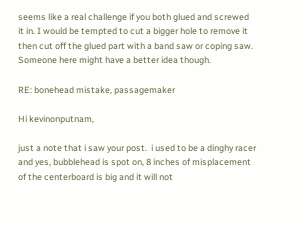seems like a real challenge if you both glued and screwed it in. I would be tempted to cut a bigger hole to remove it then cut off the glued part with a band saw or coping saw.  Someone here might have a better idea though.

RE: bonehead mistake, passagemaker

Hi kevinonputnam,

just a note that i saw your post.  i used to be a dinghy racer and yes, bubblehead is spot on, 8 inches of misplacement of the centerboard is big and it will not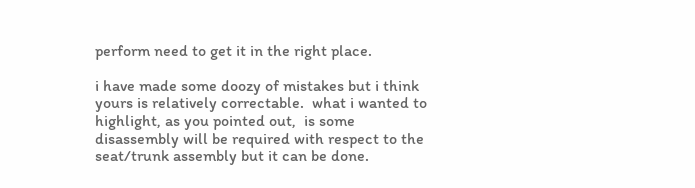perform need to get it in the right place.

i have made some doozy of mistakes but i think yours is relatively correctable.  what i wanted to highlight, as you pointed out,  is some disassembly will be required with respect to the seat/trunk assembly but it can be done.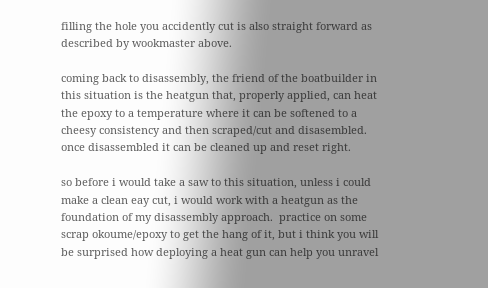filling the hole you accidently cut is also straight forward as described by wookmaster above.

coming back to disassembly, the friend of the boatbuilder in this situation is the heatgun that, properly applied, can heat the epoxy to a temperature where it can be softened to a cheesy consistency and then scraped/cut and disasembled.  once disassembled it can be cleaned up and reset right.

so before i would take a saw to this situation, unless i could make a clean eay cut, i would work with a heatgun as the foundation of my disassembly approach.  practice on some scrap okoume/epoxy to get the hang of it, but i think you will be surprised how deploying a heat gun can help you unravel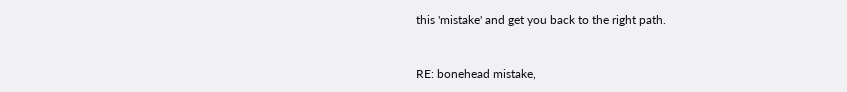this 'mistake' and get you back to the right path.


RE: bonehead mistake,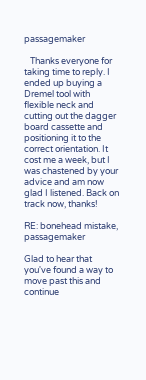passagemaker

   Thanks everyone for taking time to reply. I ended up buying a Dremel tool with flexible neck and cutting out the dagger board cassette and positioning it to the correct orientation. It cost me a week, but I was chastened by your advice and am now glad I listened. Back on track now, thanks!

RE: bonehead mistake, passagemaker

Glad to hear that you've found a way to move past this and continue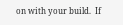on with your build.  If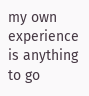my own experience is anything to go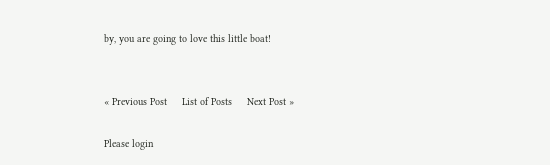by, you are going to love this little boat!


« Previous Post     List of Posts     Next Post »

Please login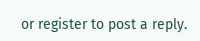or register to post a reply.